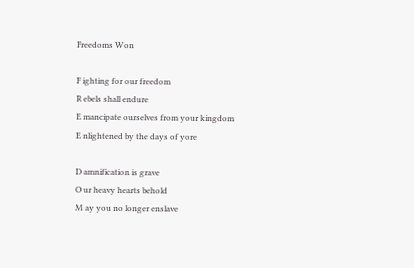Freedoms Won

F ighting for our freedom
R ebels shall endure
E mancipate ourselves from your kingdom
E nlightened by the days of yore

D amnification is grave
O ur heavy hearts behold
M ay you no longer enslave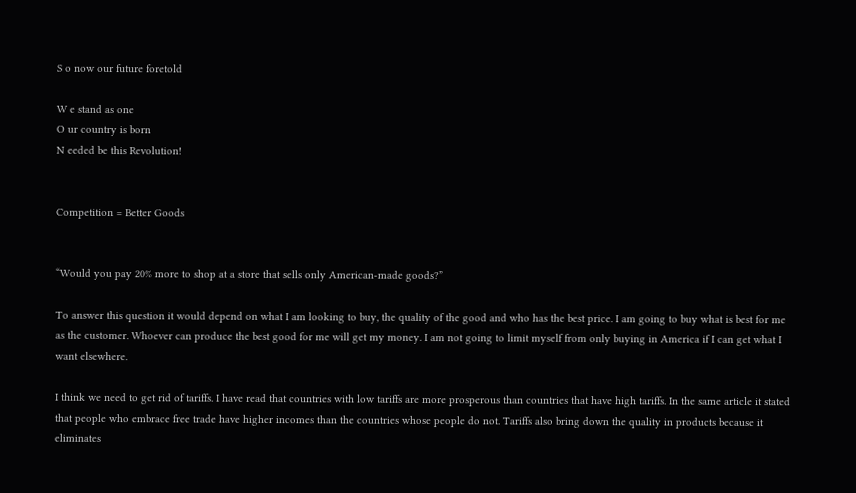S o now our future foretold

W e stand as one
O ur country is born
N eeded be this Revolution!


Competition = Better Goods


“Would you pay 20% more to shop at a store that sells only American-made goods?”

To answer this question it would depend on what I am looking to buy, the quality of the good and who has the best price. I am going to buy what is best for me as the customer. Whoever can produce the best good for me will get my money. I am not going to limit myself from only buying in America if I can get what I want elsewhere.

I think we need to get rid of tariffs. I have read that countries with low tariffs are more prosperous than countries that have high tariffs. In the same article it stated that people who embrace free trade have higher incomes than the countries whose people do not. Tariffs also bring down the quality in products because it eliminates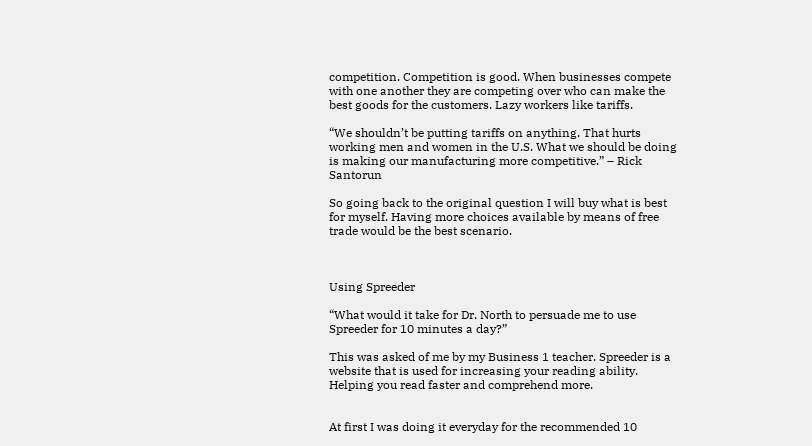competition. Competition is good. When businesses compete with one another they are competing over who can make the best goods for the customers. Lazy workers like tariffs.

“We shouldn’t be putting tariffs on anything. That hurts working men and women in the U.S. What we should be doing is making our manufacturing more competitive.” – Rick Santorun

So going back to the original question I will buy what is best for myself. Having more choices available by means of free trade would be the best scenario.



Using Spreeder

“What would it take for Dr. North to persuade me to use Spreeder for 10 minutes a day?”

This was asked of me by my Business 1 teacher. Spreeder is a website that is used for increasing your reading ability. Helping you read faster and comprehend more.


At first I was doing it everyday for the recommended 10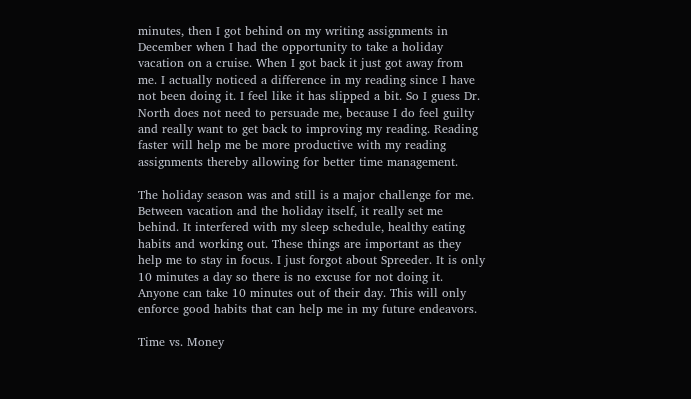minutes, then I got behind on my writing assignments in December when I had the opportunity to take a holiday vacation on a cruise. When I got back it just got away from me. I actually noticed a difference in my reading since I have not been doing it. I feel like it has slipped a bit. So I guess Dr. North does not need to persuade me, because I do feel guilty and really want to get back to improving my reading. Reading faster will help me be more productive with my reading assignments thereby allowing for better time management.

The holiday season was and still is a major challenge for me. Between vacation and the holiday itself, it really set me behind. It interfered with my sleep schedule, healthy eating habits and working out. These things are important as they help me to stay in focus. I just forgot about Spreeder. It is only 10 minutes a day so there is no excuse for not doing it. Anyone can take 10 minutes out of their day. This will only enforce good habits that can help me in my future endeavors.

Time vs. Money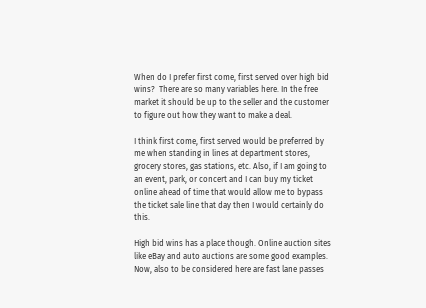When do I prefer first come, first served over high bid wins?  There are so many variables here. In the free market it should be up to the seller and the customer to figure out how they want to make a deal.

I think first come, first served would be preferred by me when standing in lines at department stores, grocery stores, gas stations, etc. Also, if I am going to an event, park, or concert and I can buy my ticket online ahead of time that would allow me to bypass the ticket sale line that day then I would certainly do this.

High bid wins has a place though. Online auction sites like eBay and auto auctions are some good examples. Now, also to be considered here are fast lane passes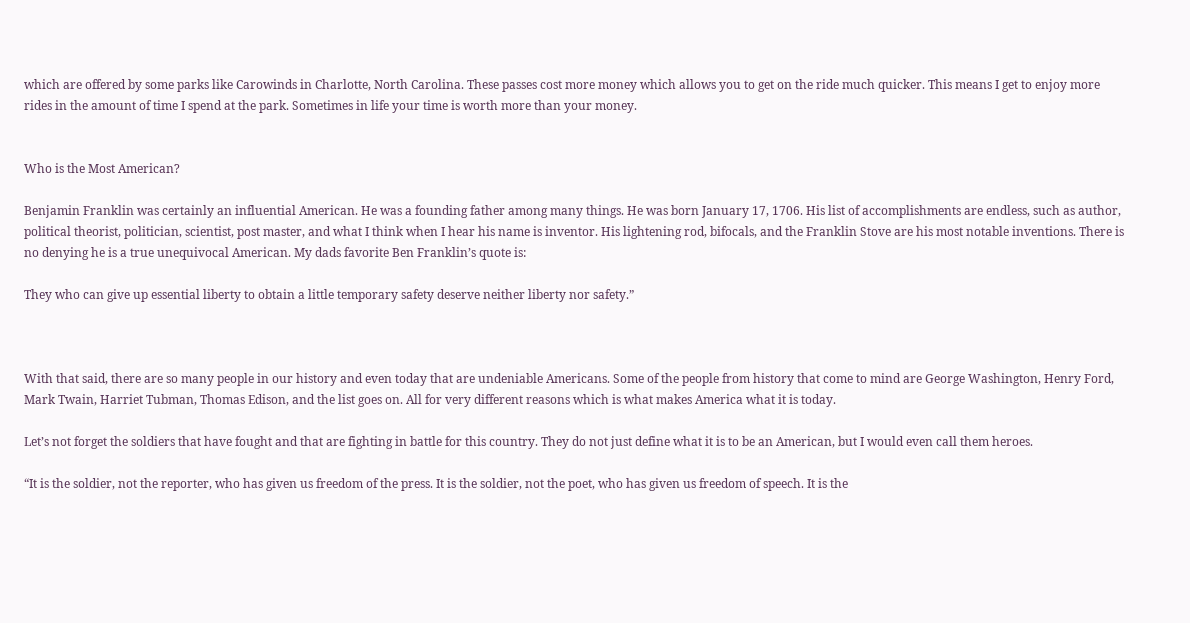which are offered by some parks like Carowinds in Charlotte, North Carolina. These passes cost more money which allows you to get on the ride much quicker. This means I get to enjoy more rides in the amount of time I spend at the park. Sometimes in life your time is worth more than your money.


Who is the Most American?

Benjamin Franklin was certainly an influential American. He was a founding father among many things. He was born January 17, 1706. His list of accomplishments are endless, such as author, political theorist, politician, scientist, post master, and what I think when I hear his name is inventor. His lightening rod, bifocals, and the Franklin Stove are his most notable inventions. There is no denying he is a true unequivocal American. My dads favorite Ben Franklin’s quote is:

They who can give up essential liberty to obtain a little temporary safety deserve neither liberty nor safety.”



With that said, there are so many people in our history and even today that are undeniable Americans. Some of the people from history that come to mind are George Washington, Henry Ford, Mark Twain, Harriet Tubman, Thomas Edison, and the list goes on. All for very different reasons which is what makes America what it is today.

Let’s not forget the soldiers that have fought and that are fighting in battle for this country. They do not just define what it is to be an American, but I would even call them heroes.

“It is the soldier, not the reporter, who has given us freedom of the press. It is the soldier, not the poet, who has given us freedom of speech. It is the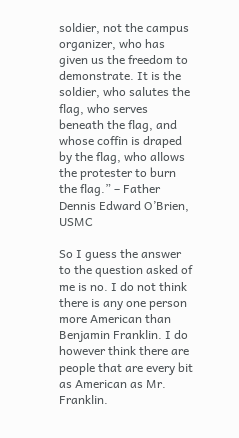soldier, not the campus organizer, who has given us the freedom to demonstrate. It is the soldier, who salutes the flag, who serves beneath the flag, and whose coffin is draped by the flag, who allows the protester to burn the flag.” – Father Dennis Edward O’Brien, USMC

So I guess the answer to the question asked of me is no. I do not think there is any one person more American than Benjamin Franklin. I do however think there are people that are every bit as American as Mr. Franklin.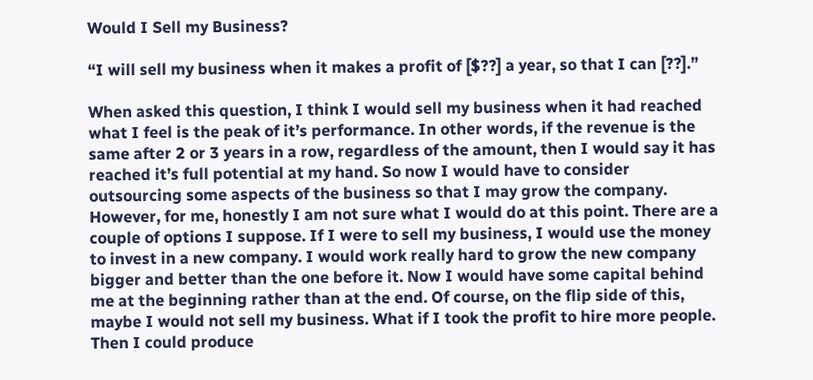Would I Sell my Business?

“I will sell my business when it makes a profit of [$??] a year, so that I can [??].”

When asked this question, I think I would sell my business when it had reached what I feel is the peak of it’s performance. In other words, if the revenue is the same after 2 or 3 years in a row, regardless of the amount, then I would say it has reached it’s full potential at my hand. So now I would have to consider outsourcing some aspects of the business so that I may grow the company. However, for me, honestly I am not sure what I would do at this point. There are a couple of options I suppose. If I were to sell my business, I would use the money to invest in a new company. I would work really hard to grow the new company bigger and better than the one before it. Now I would have some capital behind me at the beginning rather than at the end. Of course, on the flip side of this, maybe I would not sell my business. What if I took the profit to hire more people. Then I could produce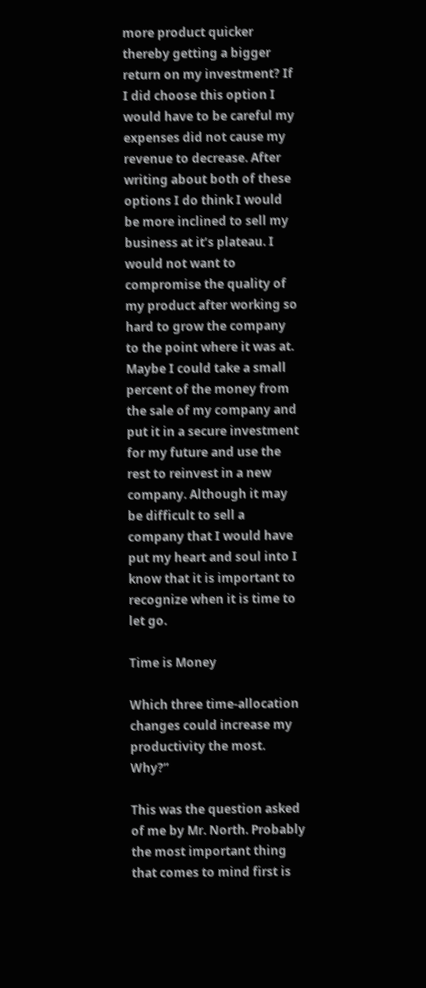more product quicker thereby getting a bigger return on my investment? If I did choose this option I would have to be careful my expenses did not cause my revenue to decrease. After writing about both of these options I do think I would be more inclined to sell my business at it’s plateau. I would not want to compromise the quality of my product after working so hard to grow the company to the point where it was at. Maybe I could take a small percent of the money from the sale of my company and put it in a secure investment for my future and use the rest to reinvest in a new company. Although it may be difficult to sell a company that I would have put my heart and soul into I know that it is important to recognize when it is time to let go.

Time is Money

Which three time-allocation changes could increase my productivity the most. Why?”

This was the question asked of me by Mr. North. Probably the most important thing that comes to mind first is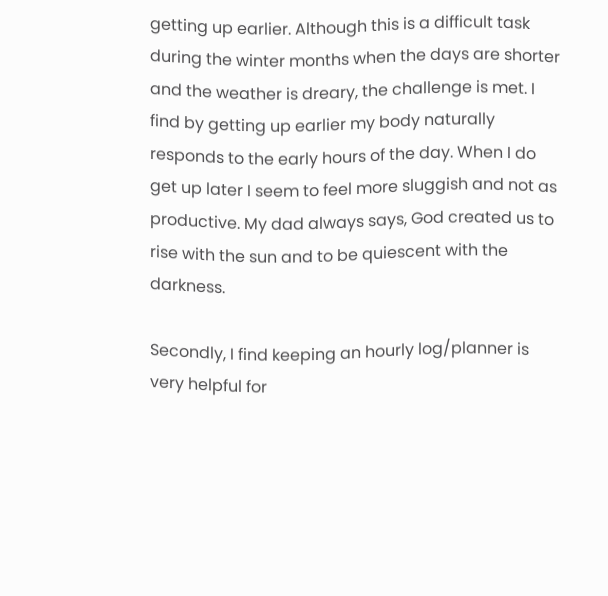getting up earlier. Although this is a difficult task during the winter months when the days are shorter and the weather is dreary, the challenge is met. I find by getting up earlier my body naturally responds to the early hours of the day. When I do get up later I seem to feel more sluggish and not as productive. My dad always says, God created us to rise with the sun and to be quiescent with the darkness.

Secondly, I find keeping an hourly log/planner is very helpful for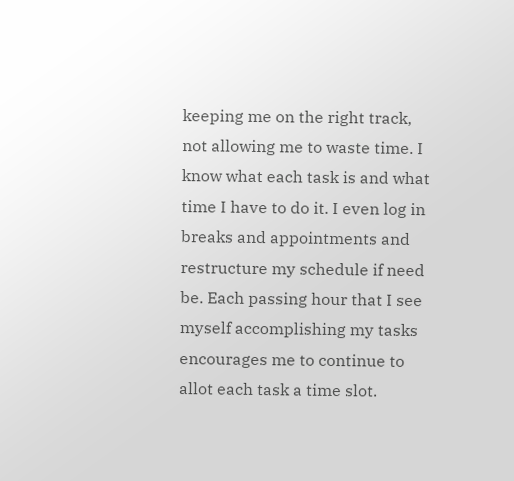keeping me on the right track, not allowing me to waste time. I know what each task is and what time I have to do it. I even log in breaks and appointments and restructure my schedule if need be. Each passing hour that I see myself accomplishing my tasks encourages me to continue to allot each task a time slot.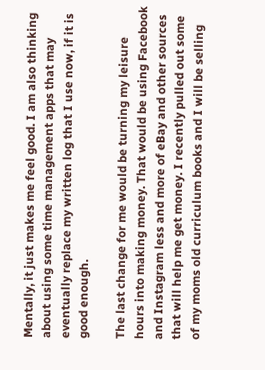Mentally, it just makes me feel good. I am also thinking about using some time management apps that may eventually replace my written log that I use now, if it is good enough.

The last change for me would be turning my leisure hours into making money. That would be using Facebook and Instagram less and more of eBay and other sources that will help me get money. I recently pulled out some of my moms old curriculum books and I will be selling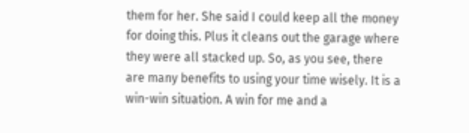them for her. She said I could keep all the money for doing this. Plus it cleans out the garage where they were all stacked up. So, as you see, there are many benefits to using your time wisely. It is a win-win situation. A win for me and a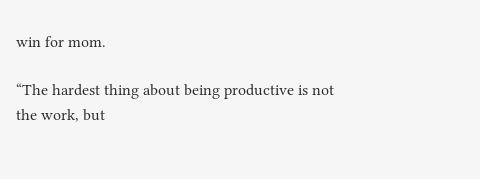win for mom.

“The hardest thing about being productive is not the work, but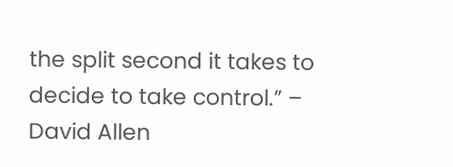the split second it takes to decide to take control.” – David Allen